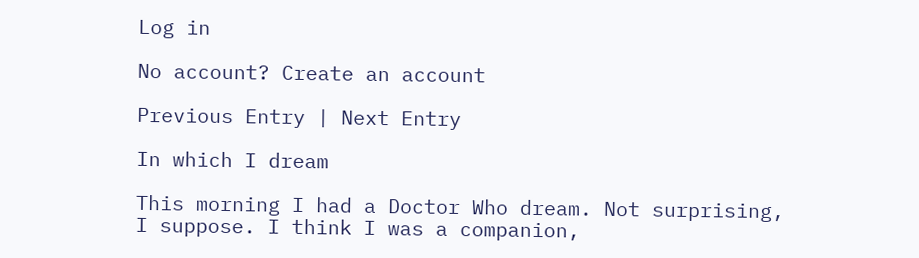Log in

No account? Create an account

Previous Entry | Next Entry

In which I dream

This morning I had a Doctor Who dream. Not surprising, I suppose. I think I was a companion,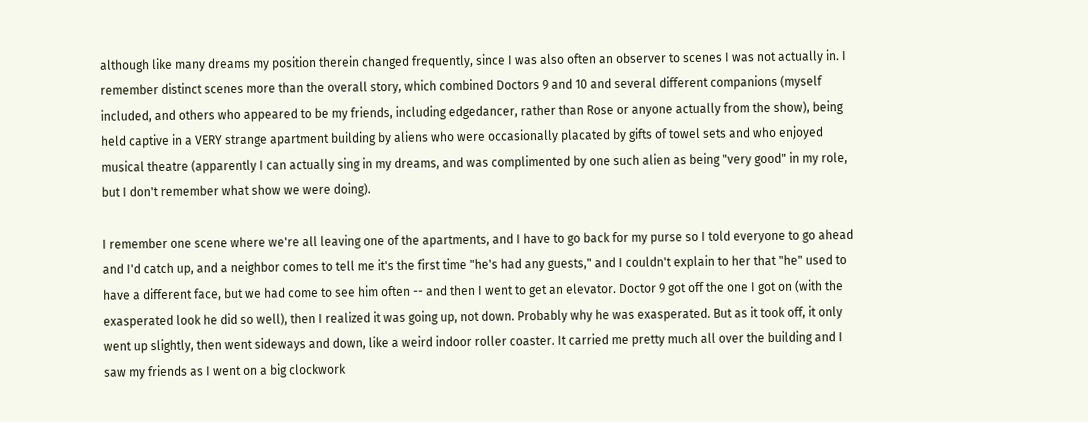although like many dreams my position therein changed frequently, since I was also often an observer to scenes I was not actually in. I remember distinct scenes more than the overall story, which combined Doctors 9 and 10 and several different companions (myself included, and others who appeared to be my friends, including edgedancer, rather than Rose or anyone actually from the show), being held captive in a VERY strange apartment building by aliens who were occasionally placated by gifts of towel sets and who enjoyed musical theatre (apparently I can actually sing in my dreams, and was complimented by one such alien as being "very good" in my role, but I don't remember what show we were doing).

I remember one scene where we're all leaving one of the apartments, and I have to go back for my purse so I told everyone to go ahead and I'd catch up, and a neighbor comes to tell me it's the first time "he's had any guests," and I couldn't explain to her that "he" used to have a different face, but we had come to see him often -- and then I went to get an elevator. Doctor 9 got off the one I got on (with the exasperated look he did so well), then I realized it was going up, not down. Probably why he was exasperated. But as it took off, it only went up slightly, then went sideways and down, like a weird indoor roller coaster. It carried me pretty much all over the building and I saw my friends as I went on a big clockwork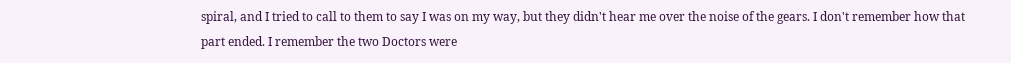spiral, and I tried to call to them to say I was on my way, but they didn't hear me over the noise of the gears. I don't remember how that part ended. I remember the two Doctors were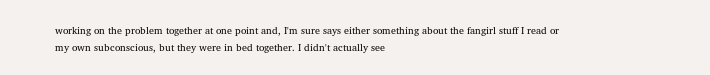working on the problem together at one point and, I'm sure says either something about the fangirl stuff I read or my own subconscious, but they were in bed together. I didn't actually see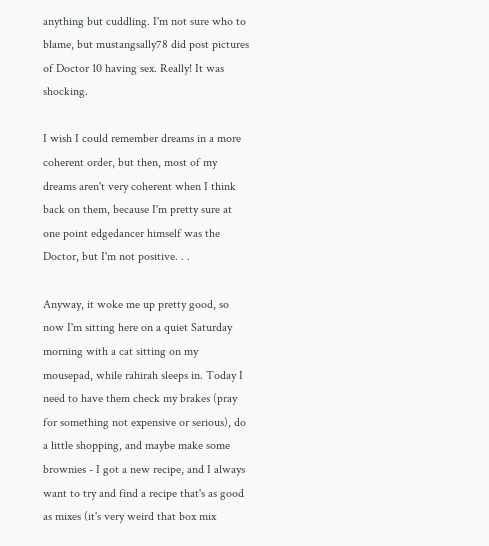anything but cuddling. I'm not sure who to blame, but mustangsally78 did post pictures of Doctor 10 having sex. Really! It was shocking.

I wish I could remember dreams in a more coherent order, but then, most of my dreams aren't very coherent when I think back on them, because I'm pretty sure at one point edgedancer himself was the Doctor, but I'm not positive. . .

Anyway, it woke me up pretty good, so now I'm sitting here on a quiet Saturday morning with a cat sitting on my mousepad, while rahirah sleeps in. Today I need to have them check my brakes (pray for something not expensive or serious), do a little shopping, and maybe make some brownies - I got a new recipe, and I always want to try and find a recipe that's as good as mixes (it's very weird that box mix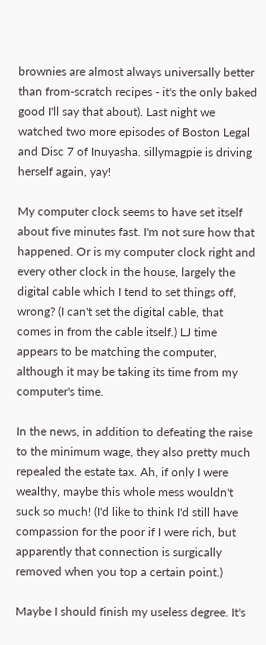brownies are almost always universally better than from-scratch recipes - it's the only baked good I'll say that about). Last night we watched two more episodes of Boston Legal and Disc 7 of Inuyasha. sillymagpie is driving herself again, yay!

My computer clock seems to have set itself about five minutes fast. I'm not sure how that happened. Or is my computer clock right and every other clock in the house, largely the digital cable which I tend to set things off, wrong? (I can't set the digital cable, that comes in from the cable itself.) LJ time appears to be matching the computer, although it may be taking its time from my computer's time.

In the news, in addition to defeating the raise to the minimum wage, they also pretty much repealed the estate tax. Ah, if only I were wealthy, maybe this whole mess wouldn't suck so much! (I'd like to think I'd still have compassion for the poor if I were rich, but apparently that connection is surgically removed when you top a certain point.)

Maybe I should finish my useless degree. It's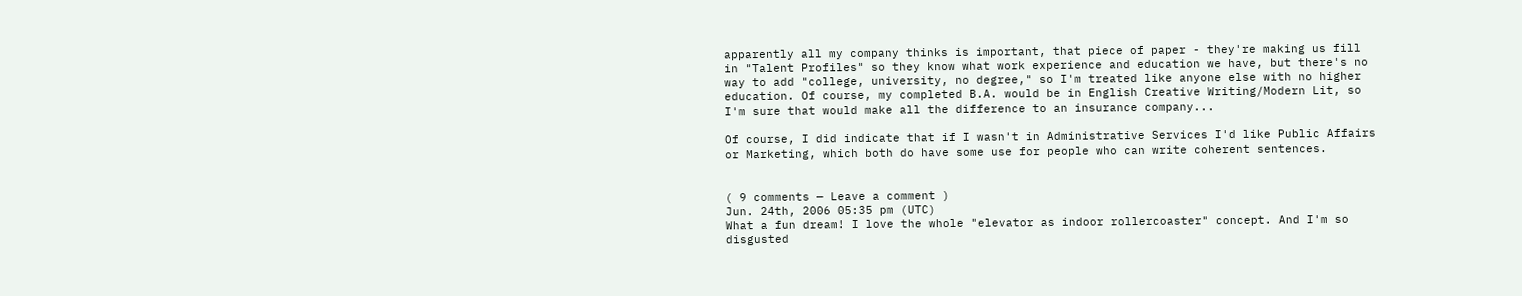apparently all my company thinks is important, that piece of paper - they're making us fill in "Talent Profiles" so they know what work experience and education we have, but there's no way to add "college, university, no degree," so I'm treated like anyone else with no higher education. Of course, my completed B.A. would be in English Creative Writing/Modern Lit, so I'm sure that would make all the difference to an insurance company...

Of course, I did indicate that if I wasn't in Administrative Services I'd like Public Affairs or Marketing, which both do have some use for people who can write coherent sentences.


( 9 comments — Leave a comment )
Jun. 24th, 2006 05:35 pm (UTC)
What a fun dream! I love the whole "elevator as indoor rollercoaster" concept. And I'm so disgusted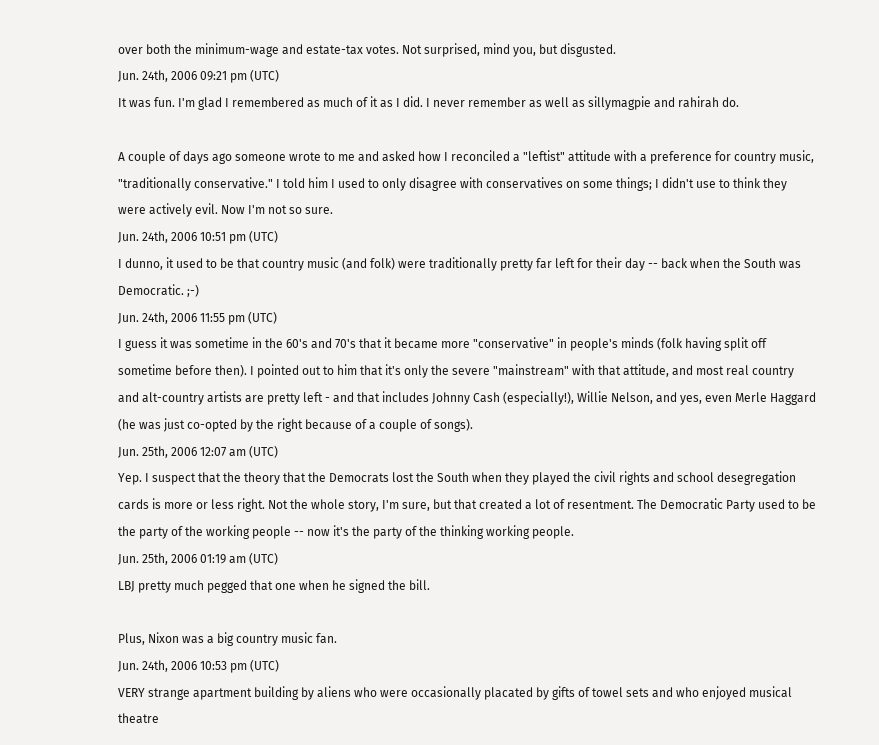over both the minimum-wage and estate-tax votes. Not surprised, mind you, but disgusted.
Jun. 24th, 2006 09:21 pm (UTC)
It was fun. I'm glad I remembered as much of it as I did. I never remember as well as sillymagpie and rahirah do.

A couple of days ago someone wrote to me and asked how I reconciled a "leftist" attitude with a preference for country music, "traditionally conservative." I told him I used to only disagree with conservatives on some things; I didn't use to think they were actively evil. Now I'm not so sure.
Jun. 24th, 2006 10:51 pm (UTC)
I dunno, it used to be that country music (and folk) were traditionally pretty far left for their day -- back when the South was Democratic. ;-)
Jun. 24th, 2006 11:55 pm (UTC)
I guess it was sometime in the 60's and 70's that it became more "conservative" in people's minds (folk having split off sometime before then). I pointed out to him that it's only the severe "mainstream" with that attitude, and most real country and alt-country artists are pretty left - and that includes Johnny Cash (especially!), Willie Nelson, and yes, even Merle Haggard (he was just co-opted by the right because of a couple of songs).
Jun. 25th, 2006 12:07 am (UTC)
Yep. I suspect that the theory that the Democrats lost the South when they played the civil rights and school desegregation cards is more or less right. Not the whole story, I'm sure, but that created a lot of resentment. The Democratic Party used to be the party of the working people -- now it's the party of the thinking working people.
Jun. 25th, 2006 01:19 am (UTC)
LBJ pretty much pegged that one when he signed the bill.

Plus, Nixon was a big country music fan.
Jun. 24th, 2006 10:53 pm (UTC)
VERY strange apartment building by aliens who were occasionally placated by gifts of towel sets and who enjoyed musical theatre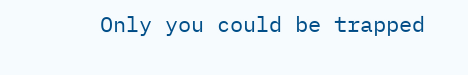Only you could be trapped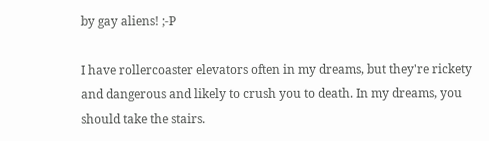by gay aliens! ;-P

I have rollercoaster elevators often in my dreams, but they're rickety and dangerous and likely to crush you to death. In my dreams, you should take the stairs.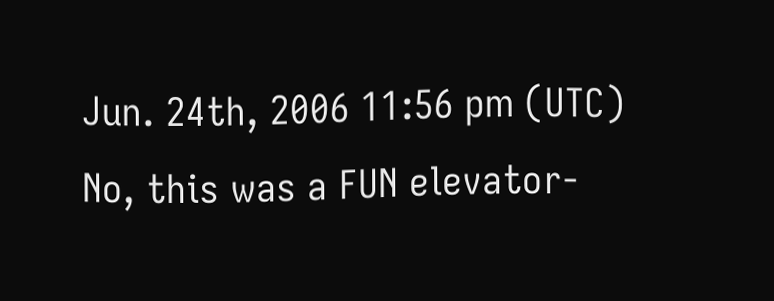Jun. 24th, 2006 11:56 pm (UTC)
No, this was a FUN elevator-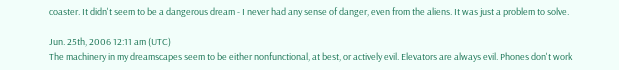coaster. It didn't seem to be a dangerous dream - I never had any sense of danger, even from the aliens. It was just a problem to solve.

Jun. 25th, 2006 12:11 am (UTC)
The machinery in my dreamscapes seem to be either nonfunctional, at best, or actively evil. Elevators are always evil. Phones don't work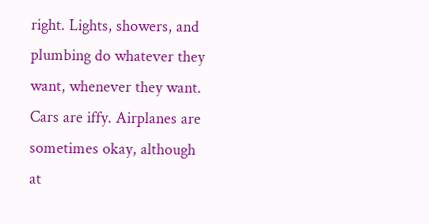right. Lights, showers, and plumbing do whatever they want, whenever they want. Cars are iffy. Airplanes are sometimes okay, although at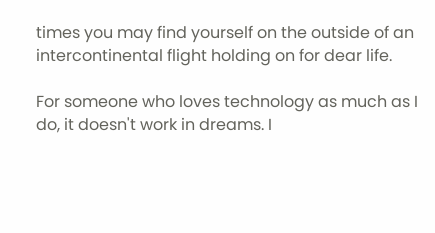times you may find yourself on the outside of an intercontinental flight holding on for dear life.

For someone who loves technology as much as I do, it doesn't work in dreams. I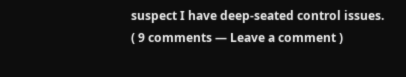suspect I have deep-seated control issues.
( 9 comments — Leave a comment )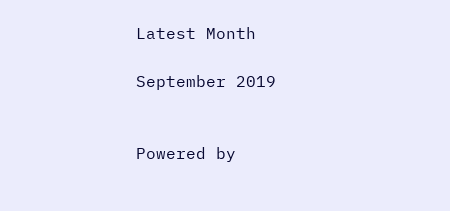Latest Month

September 2019


Powered by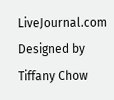LiveJournal.com
Designed by Tiffany Chow